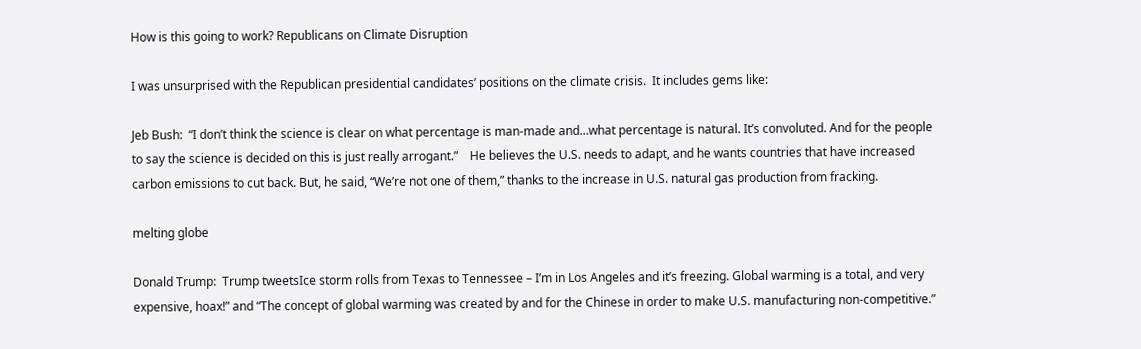How is this going to work? Republicans on Climate Disruption

I was unsurprised with the Republican presidential candidates’ positions on the climate crisis.  It includes gems like:

Jeb Bush:  “I don’t think the science is clear on what percentage is man-made and…what percentage is natural. It’s convoluted. And for the people to say the science is decided on this is just really arrogant.”    He believes the U.S. needs to adapt, and he wants countries that have increased carbon emissions to cut back. But, he said, “We’re not one of them,” thanks to the increase in U.S. natural gas production from fracking.

melting globe

Donald Trump:  Trump tweetsIce storm rolls from Texas to Tennessee – I’m in Los Angeles and it’s freezing. Global warming is a total, and very expensive, hoax!” and “The concept of global warming was created by and for the Chinese in order to make U.S. manufacturing non-competitive.”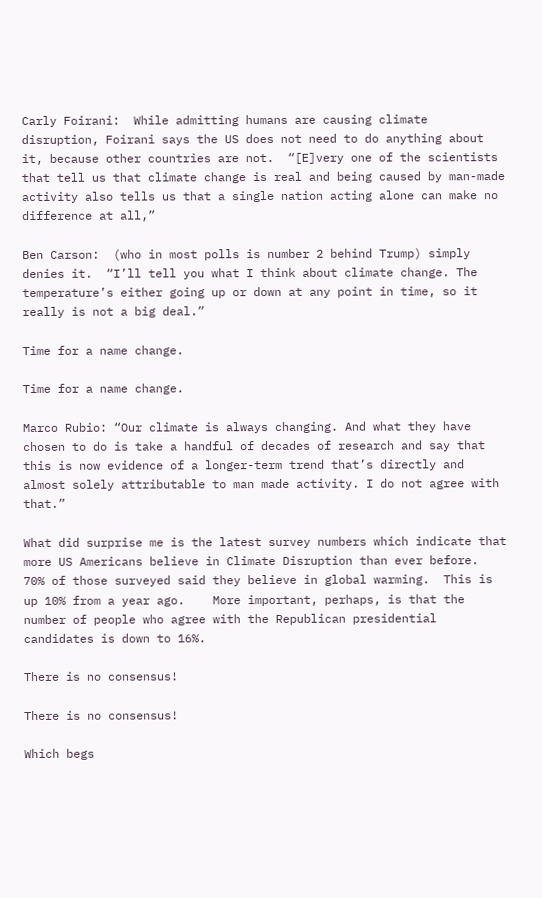Carly Foirani:  While admitting humans are causing climate disruption, Foirani says the US does not need to do anything about it, because other countries are not.  “[E]very one of the scientists that tell us that climate change is real and being caused by man-made activity also tells us that a single nation acting alone can make no difference at all,”

Ben Carson:  (who in most polls is number 2 behind Trump) simply denies it.  “I’ll tell you what I think about climate change. The temperature’s either going up or down at any point in time, so it really is not a big deal.”

Time for a name change.

Time for a name change.

Marco Rubio: “Our climate is always changing. And what they have chosen to do is take a handful of decades of research and say that this is now evidence of a longer-term trend that’s directly and almost solely attributable to man made activity. I do not agree with that.”

What did surprise me is the latest survey numbers which indicate that more US Americans believe in Climate Disruption than ever before.  70% of those surveyed said they believe in global warming.  This is up 10% from a year ago.    More important, perhaps, is that the number of people who agree with the Republican presidential candidates is down to 16%.

There is no consensus!

There is no consensus!

Which begs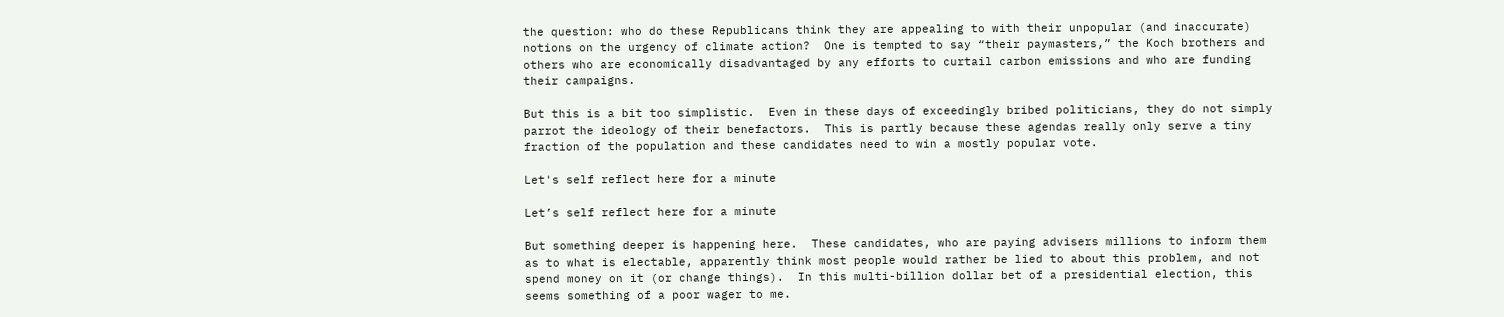the question: who do these Republicans think they are appealing to with their unpopular (and inaccurate) notions on the urgency of climate action?  One is tempted to say “their paymasters,” the Koch brothers and others who are economically disadvantaged by any efforts to curtail carbon emissions and who are funding their campaigns.

But this is a bit too simplistic.  Even in these days of exceedingly bribed politicians, they do not simply parrot the ideology of their benefactors.  This is partly because these agendas really only serve a tiny fraction of the population and these candidates need to win a mostly popular vote.

Let's self reflect here for a minute

Let’s self reflect here for a minute

But something deeper is happening here.  These candidates, who are paying advisers millions to inform them as to what is electable, apparently think most people would rather be lied to about this problem, and not spend money on it (or change things).  In this multi-billion dollar bet of a presidential election, this seems something of a poor wager to me.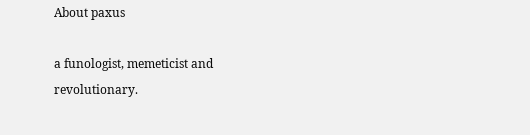About paxus

a funologist, memeticist and revolutionary.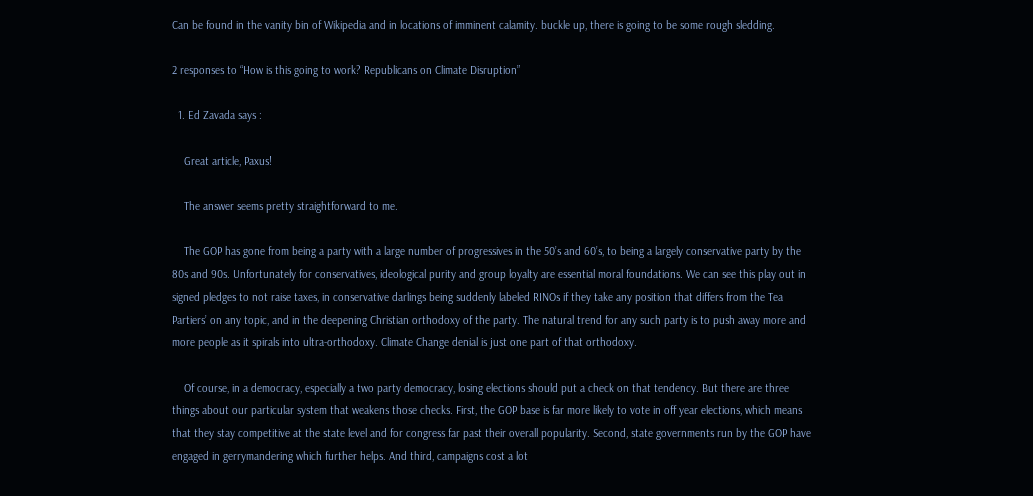Can be found in the vanity bin of Wikipedia and in locations of imminent calamity. buckle up, there is going to be some rough sledding.

2 responses to “How is this going to work? Republicans on Climate Disruption”

  1. Ed Zavada says :

    Great article, Paxus!

    The answer seems pretty straightforward to me.

    The GOP has gone from being a party with a large number of progressives in the 50’s and 60’s, to being a largely conservative party by the 80s and 90s. Unfortunately for conservatives, ideological purity and group loyalty are essential moral foundations. We can see this play out in signed pledges to not raise taxes, in conservative darlings being suddenly labeled RINOs if they take any position that differs from the Tea Partiers’ on any topic, and in the deepening Christian orthodoxy of the party. The natural trend for any such party is to push away more and more people as it spirals into ultra-orthodoxy. Climate Change denial is just one part of that orthodoxy.

    Of course, in a democracy, especially a two party democracy, losing elections should put a check on that tendency. But there are three things about our particular system that weakens those checks. First, the GOP base is far more likely to vote in off year elections, which means that they stay competitive at the state level and for congress far past their overall popularity. Second, state governments run by the GOP have engaged in gerrymandering which further helps. And third, campaigns cost a lot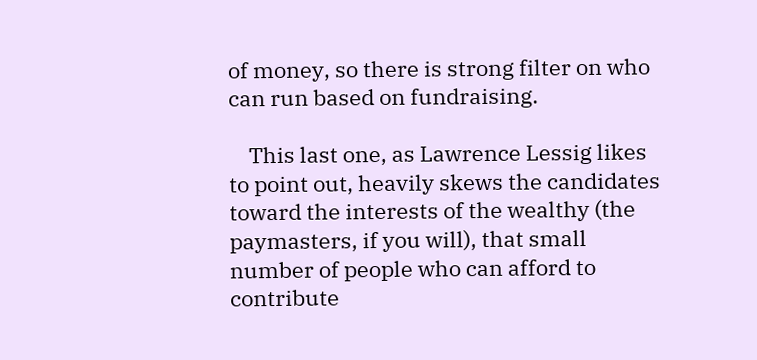of money, so there is strong filter on who can run based on fundraising.

    This last one, as Lawrence Lessig likes to point out, heavily skews the candidates toward the interests of the wealthy (the paymasters, if you will), that small number of people who can afford to contribute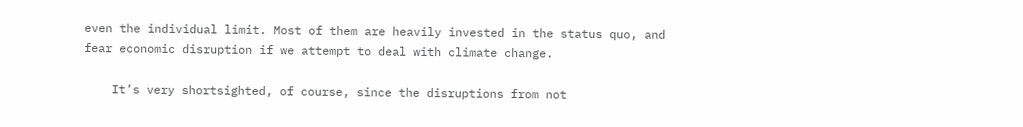even the individual limit. Most of them are heavily invested in the status quo, and fear economic disruption if we attempt to deal with climate change.

    It’s very shortsighted, of course, since the disruptions from not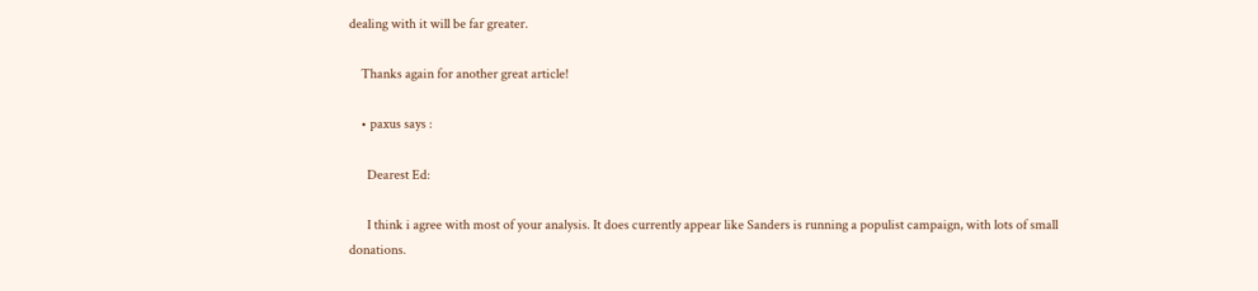dealing with it will be far greater.

    Thanks again for another great article!

    • paxus says :

      Dearest Ed:

      I think i agree with most of your analysis. It does currently appear like Sanders is running a populist campaign, with lots of small donations.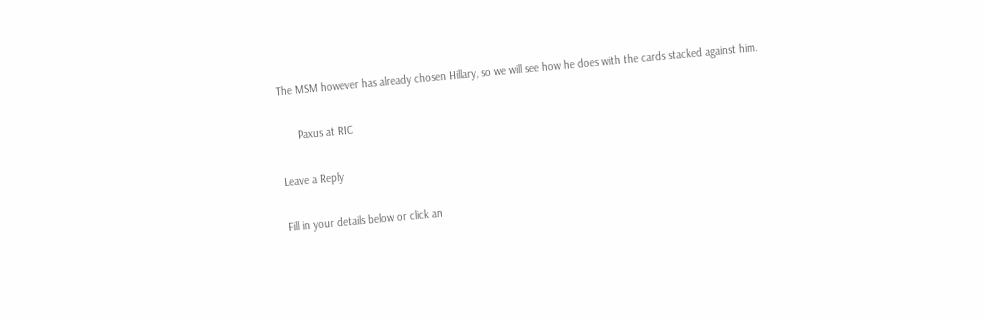The MSM however has already chosen Hillary, so we will see how he does with the cards stacked against him.

      Paxus at RIC

Leave a Reply

Fill in your details below or click an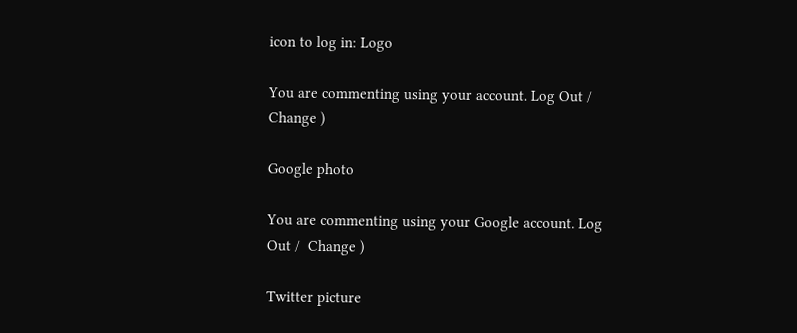icon to log in: Logo

You are commenting using your account. Log Out /  Change )

Google photo

You are commenting using your Google account. Log Out /  Change )

Twitter picture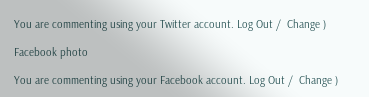You are commenting using your Twitter account. Log Out /  Change )

Facebook photo

You are commenting using your Facebook account. Log Out /  Change )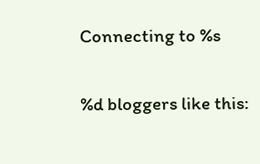Connecting to %s

%d bloggers like this: